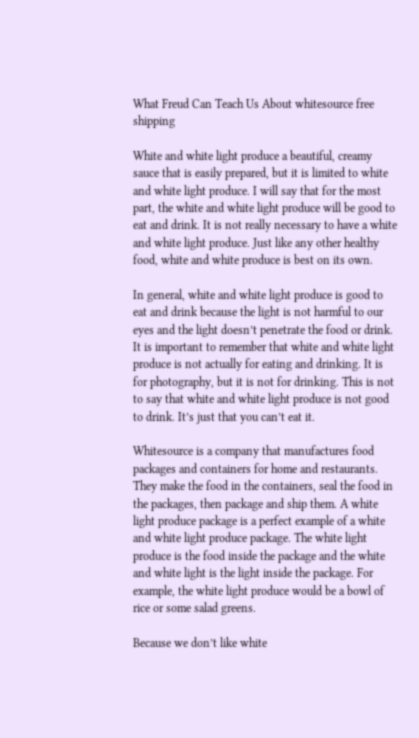What Freud Can Teach Us About whitesource free shipping

White and white light produce a beautiful, creamy sauce that is easily prepared, but it is limited to white and white light produce. I will say that for the most part, the white and white light produce will be good to eat and drink. It is not really necessary to have a white and white light produce. Just like any other healthy food, white and white produce is best on its own.

In general, white and white light produce is good to eat and drink because the light is not harmful to our eyes and the light doesn’t penetrate the food or drink. It is important to remember that white and white light produce is not actually for eating and drinking. It is for photography, but it is not for drinking. This is not to say that white and white light produce is not good to drink. It’s just that you can’t eat it.

Whitesource is a company that manufactures food packages and containers for home and restaurants. They make the food in the containers, seal the food in the packages, then package and ship them. A white light produce package is a perfect example of a white and white light produce package. The white light produce is the food inside the package and the white and white light is the light inside the package. For example, the white light produce would be a bowl of rice or some salad greens.

Because we don’t like white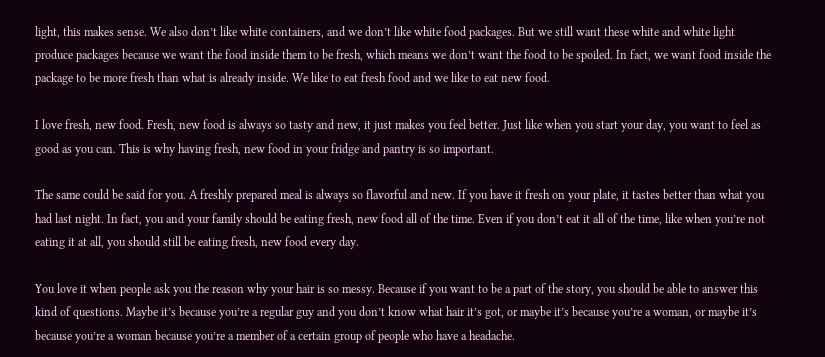light, this makes sense. We also don’t like white containers, and we don’t like white food packages. But we still want these white and white light produce packages because we want the food inside them to be fresh, which means we don’t want the food to be spoiled. In fact, we want food inside the package to be more fresh than what is already inside. We like to eat fresh food and we like to eat new food.

I love fresh, new food. Fresh, new food is always so tasty and new, it just makes you feel better. Just like when you start your day, you want to feel as good as you can. This is why having fresh, new food in your fridge and pantry is so important.

The same could be said for you. A freshly prepared meal is always so flavorful and new. If you have it fresh on your plate, it tastes better than what you had last night. In fact, you and your family should be eating fresh, new food all of the time. Even if you don’t eat it all of the time, like when you’re not eating it at all, you should still be eating fresh, new food every day.

You love it when people ask you the reason why your hair is so messy. Because if you want to be a part of the story, you should be able to answer this kind of questions. Maybe it’s because you’re a regular guy and you don’t know what hair it’s got, or maybe it’s because you’re a woman, or maybe it’s because you’re a woman because you’re a member of a certain group of people who have a headache.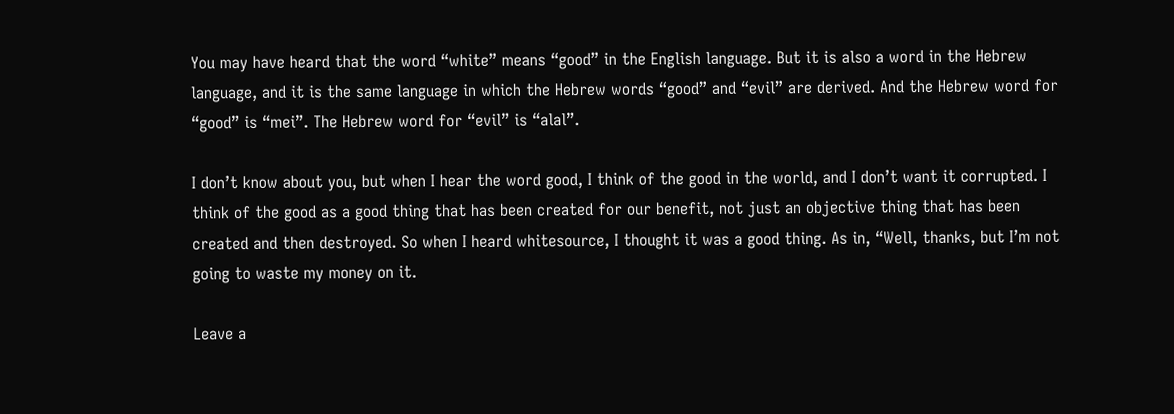You may have heard that the word “white” means “good” in the English language. But it is also a word in the Hebrew language, and it is the same language in which the Hebrew words “good” and “evil” are derived. And the Hebrew word for “good” is “mei”. The Hebrew word for “evil” is “alal”.

I don’t know about you, but when I hear the word good, I think of the good in the world, and I don’t want it corrupted. I think of the good as a good thing that has been created for our benefit, not just an objective thing that has been created and then destroyed. So when I heard whitesource, I thought it was a good thing. As in, “Well, thanks, but I’m not going to waste my money on it.

Leave a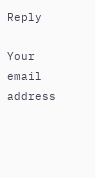Reply

Your email address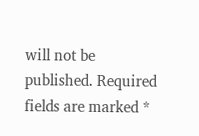will not be published. Required fields are marked *